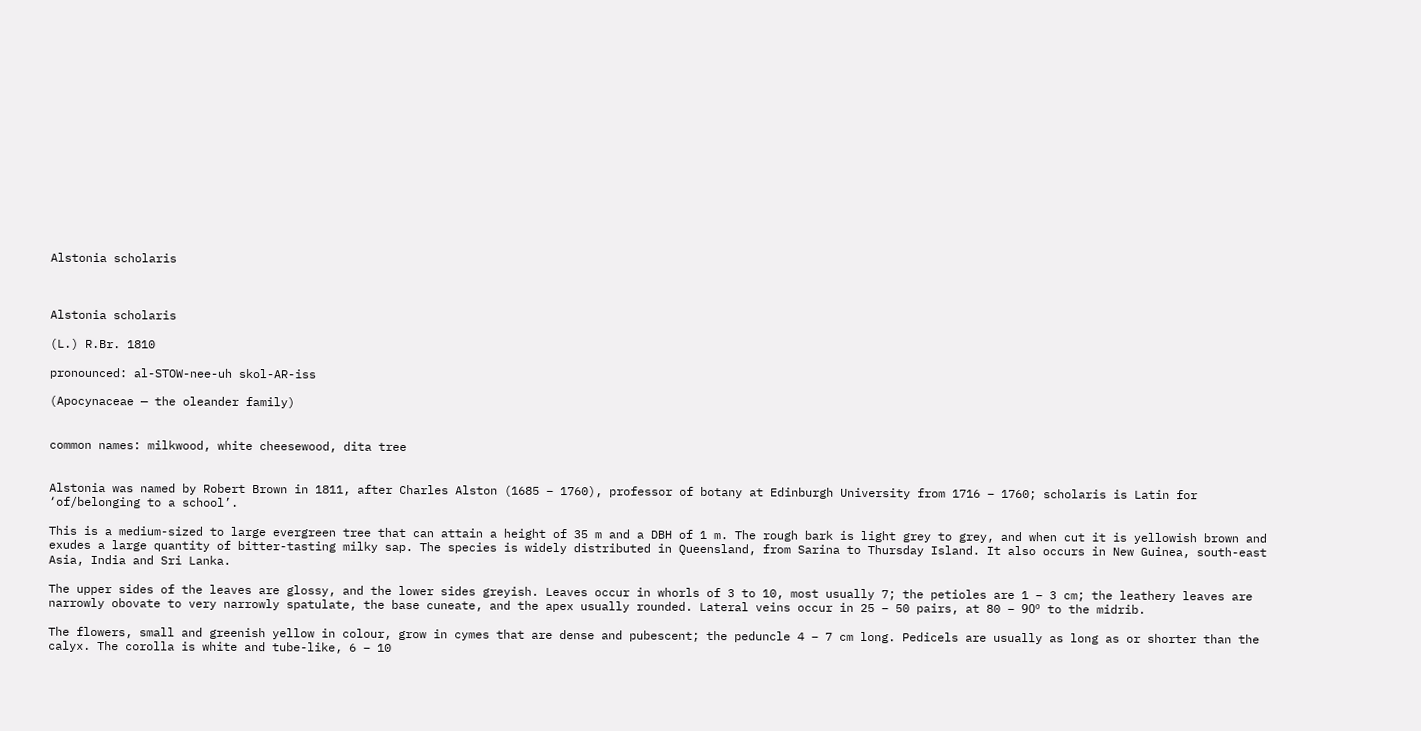Alstonia scholaris



Alstonia scholaris

(L.) R.Br. 1810

pronounced: al-STOW-nee-uh skol-AR-iss

(Apocynaceae — the oleander family)


common names: milkwood, white cheesewood, dita tree


Alstonia was named by Robert Brown in 1811, after Charles Alston (1685 – 1760), professor of botany at Edinburgh University from 1716 – 1760; scholaris is Latin for ‘of/belonging to a school’.

This is a medium-sized to large evergreen tree that can attain a height of 35 m and a DBH of 1 m. The rough bark is light grey to grey, and when cut it is yellowish brown and exudes a large quantity of bitter-tasting milky sap. The species is widely distributed in Queensland, from Sarina to Thursday Island. It also occurs in New Guinea, south-east Asia, India and Sri Lanka.

The upper sides of the leaves are glossy, and the lower sides greyish. Leaves occur in whorls of 3 to 10, most usually 7; the petioles are 1 – 3 cm; the leathery leaves are narrowly obovate to very narrowly spatulate, the base cuneate, and the apex usually rounded. Lateral veins occur in 25 – 50 pairs, at 80 – 90º to the midrib.

The flowers, small and greenish yellow in colour, grow in cymes that are dense and pubescent; the peduncle 4 – 7 cm long. Pedicels are usually as long as or shorter than the calyx. The corolla is white and tube-like, 6 – 10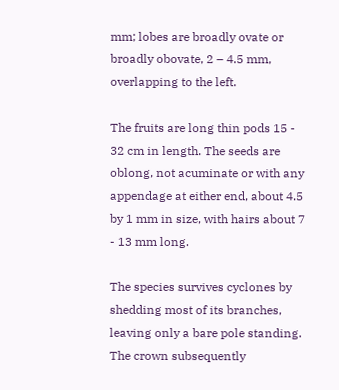mm; lobes are broadly ovate or broadly obovate, 2 – 4.5 mm, overlapping to the left.

The fruits are long thin pods 15 - 32 cm in length. The seeds are oblong, not acuminate or with any appendage at either end, about 4.5 by 1 mm in size, with hairs about 7 - 13 mm long.

The species survives cyclones by shedding most of its branches, leaving only a bare pole standing. The crown subsequently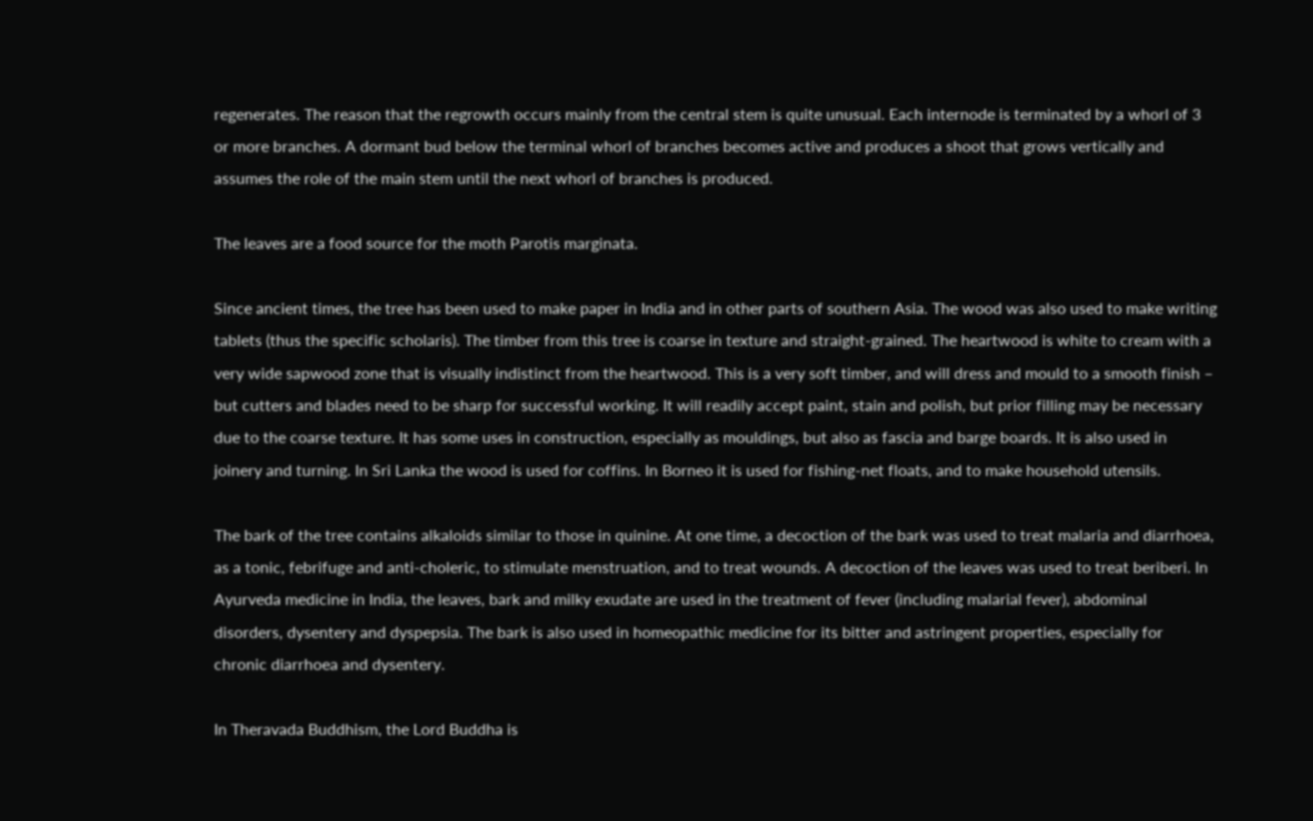regenerates. The reason that the regrowth occurs mainly from the central stem is quite unusual. Each internode is terminated by a whorl of 3 or more branches. A dormant bud below the terminal whorl of branches becomes active and produces a shoot that grows vertically and assumes the role of the main stem until the next whorl of branches is produced.

The leaves are a food source for the moth Parotis marginata.

Since ancient times, the tree has been used to make paper in India and in other parts of southern Asia. The wood was also used to make writing tablets (thus the specific scholaris). The timber from this tree is coarse in texture and straight-grained. The heartwood is white to cream with a very wide sapwood zone that is visually indistinct from the heartwood. This is a very soft timber, and will dress and mould to a smooth finish – but cutters and blades need to be sharp for successful working. It will readily accept paint, stain and polish, but prior filling may be necessary due to the coarse texture. It has some uses in construction, especially as mouldings, but also as fascia and barge boards. It is also used in joinery and turning. In Sri Lanka the wood is used for coffins. In Borneo it is used for fishing-net floats, and to make household utensils.

The bark of the tree contains alkaloids similar to those in quinine. At one time, a decoction of the bark was used to treat malaria and diarrhoea, as a tonic, febrifuge and anti-choleric, to stimulate menstruation, and to treat wounds. A decoction of the leaves was used to treat beriberi. In Ayurveda medicine in India, the leaves, bark and milky exudate are used in the treatment of fever (including malarial fever), abdominal disorders, dysentery and dyspepsia. The bark is also used in homeopathic medicine for its bitter and astringent properties, especially for chronic diarrhoea and dysentery.

In Theravada Buddhism, the Lord Buddha is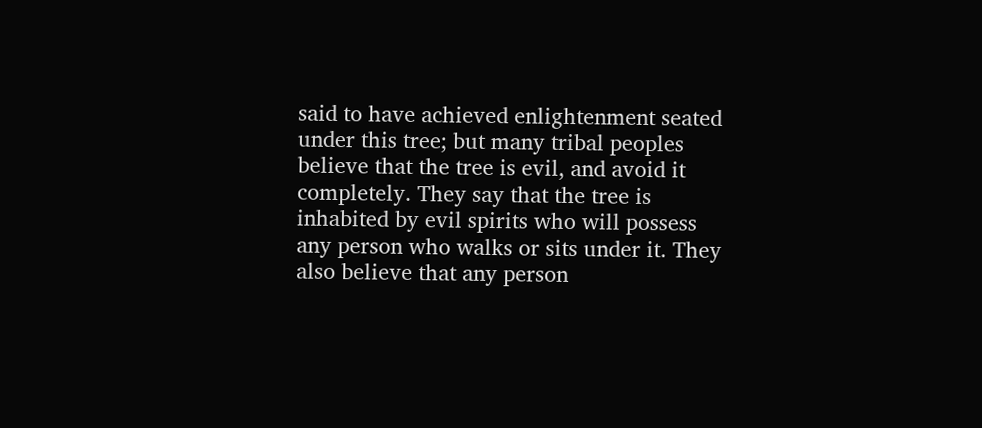said to have achieved enlightenment seated under this tree; but many tribal peoples believe that the tree is evil, and avoid it completely. They say that the tree is inhabited by evil spirits who will possess any person who walks or sits under it. They also believe that any person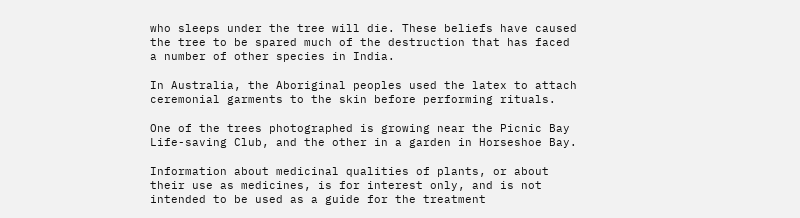who sleeps under the tree will die. These beliefs have caused the tree to be spared much of the destruction that has faced a number of other species in India.

In Australia, the Aboriginal peoples used the latex to attach ceremonial garments to the skin before performing rituals.

One of the trees photographed is growing near the Picnic Bay Life-saving Club, and the other in a garden in Horseshoe Bay.

Information about medicinal qualities of plants, or about their use as medicines, is for interest only, and is not intended to be used as a guide for the treatment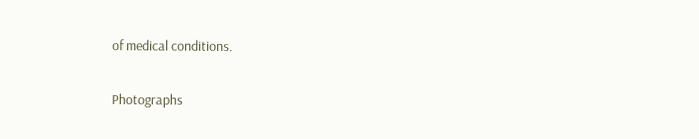of medical conditions.

Photographs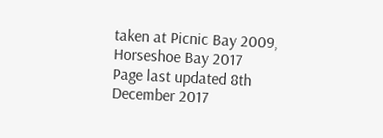taken at Picnic Bay 2009, Horseshoe Bay 2017
Page last updated 8th December 2017